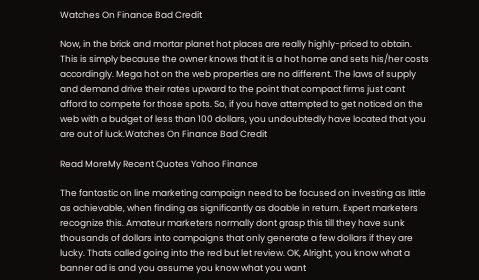Watches On Finance Bad Credit

Now, in the brick and mortar planet hot places are really highly-priced to obtain. This is simply because the owner knows that it is a hot home and sets his/her costs accordingly. Mega hot on the web properties are no different. The laws of supply and demand drive their rates upward to the point that compact firms just cant afford to compete for those spots. So, if you have attempted to get noticed on the web with a budget of less than 100 dollars, you undoubtedly have located that you are out of luck.Watches On Finance Bad Credit

Read MoreMy Recent Quotes Yahoo Finance

The fantastic on line marketing campaign need to be focused on investing as little as achievable, when finding as significantly as doable in return. Expert marketers recognize this. Amateur marketers normally dont grasp this till they have sunk thousands of dollars into campaigns that only generate a few dollars if they are lucky. Thats called going into the red but let review. OK, Alright, you know what a banner ad is and you assume you know what you want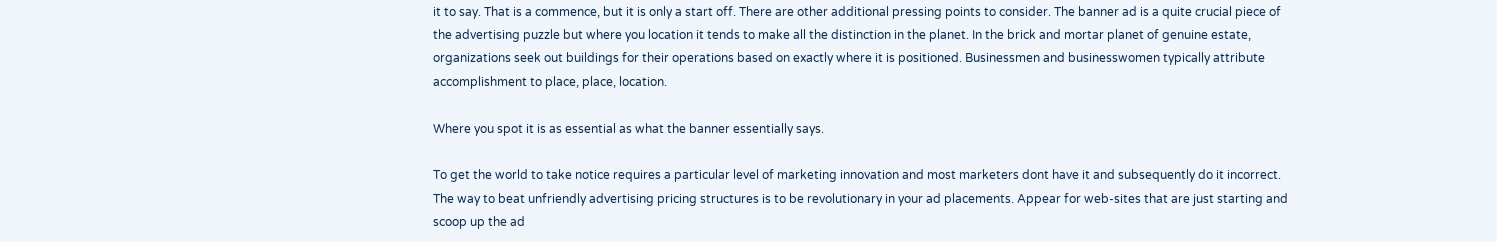it to say. That is a commence, but it is only a start off. There are other additional pressing points to consider. The banner ad is a quite crucial piece of the advertising puzzle but where you location it tends to make all the distinction in the planet. In the brick and mortar planet of genuine estate, organizations seek out buildings for their operations based on exactly where it is positioned. Businessmen and businesswomen typically attribute accomplishment to place, place, location.

Where you spot it is as essential as what the banner essentially says.

To get the world to take notice requires a particular level of marketing innovation and most marketers dont have it and subsequently do it incorrect. The way to beat unfriendly advertising pricing structures is to be revolutionary in your ad placements. Appear for web-sites that are just starting and scoop up the ad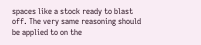spaces like a stock ready to blast off. The very same reasoning should be applied to on the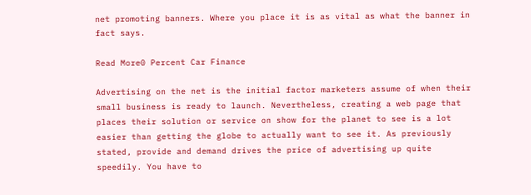net promoting banners. Where you place it is as vital as what the banner in fact says.

Read More0 Percent Car Finance

Advertising on the net is the initial factor marketers assume of when their small business is ready to launch. Nevertheless, creating a web page that places their solution or service on show for the planet to see is a lot easier than getting the globe to actually want to see it. As previously stated, provide and demand drives the price of advertising up quite speedily. You have to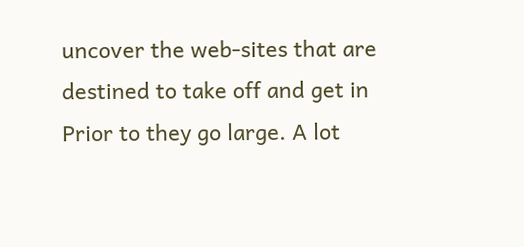uncover the web-sites that are destined to take off and get in Prior to they go large. A lot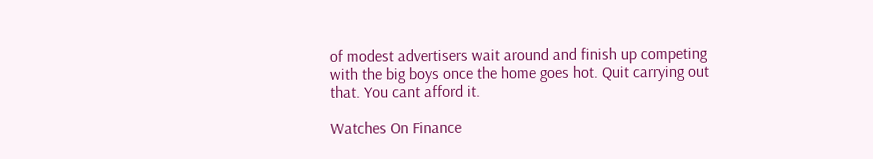of modest advertisers wait around and finish up competing with the big boys once the home goes hot. Quit carrying out that. You cant afford it.

Watches On Finance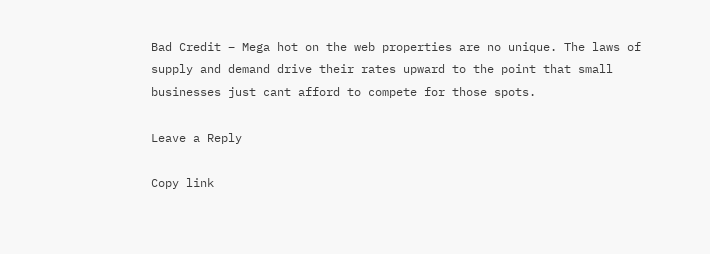Bad Credit – Mega hot on the web properties are no unique. The laws of supply and demand drive their rates upward to the point that small businesses just cant afford to compete for those spots.

Leave a Reply

Copy link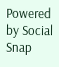Powered by Social Snap